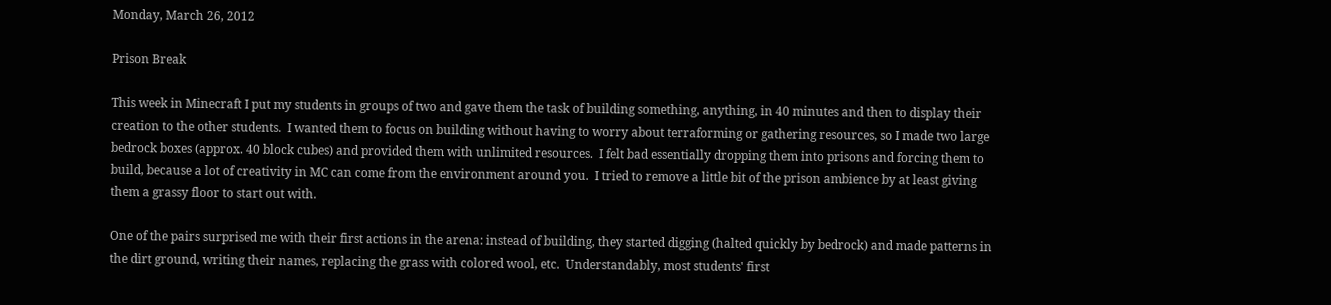Monday, March 26, 2012

Prison Break

This week in Minecraft I put my students in groups of two and gave them the task of building something, anything, in 40 minutes and then to display their creation to the other students.  I wanted them to focus on building without having to worry about terraforming or gathering resources, so I made two large bedrock boxes (approx. 40 block cubes) and provided them with unlimited resources.  I felt bad essentially dropping them into prisons and forcing them to build, because a lot of creativity in MC can come from the environment around you.  I tried to remove a little bit of the prison ambience by at least giving them a grassy floor to start out with.

One of the pairs surprised me with their first actions in the arena: instead of building, they started digging (halted quickly by bedrock) and made patterns in the dirt ground, writing their names, replacing the grass with colored wool, etc.  Understandably, most students' first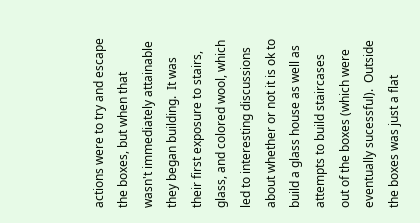actions were to try and escape the boxes, but when that wasn't immediately attainable they began building.  It was their first exposure to stairs, glass, and colored wool, which led to interesting discussions about whether or not it is ok to build a glass house as well as attempts to build staircases out of the boxes (which were eventually sucessful).  Outside the boxes was just a flat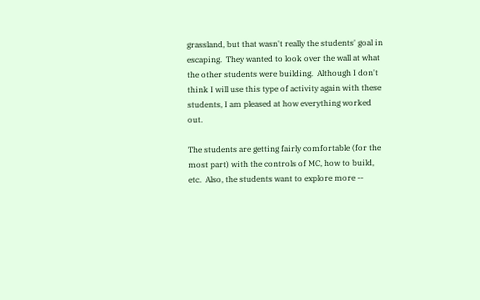grassland, but that wasn't really the students' goal in escaping.  They wanted to look over the wall at what the other students were building.  Although I don't think I will use this type of activity again with these students, I am pleased at how everything worked out.

The students are getting fairly comfortable (for the most part) with the controls of MC, how to build, etc.  Also, the students want to explore more --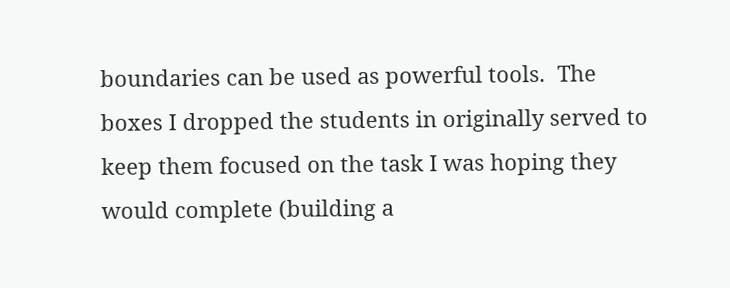boundaries can be used as powerful tools.  The boxes I dropped the students in originally served to keep them focused on the task I was hoping they would complete (building a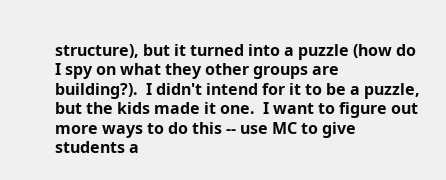structure), but it turned into a puzzle (how do I spy on what they other groups are building?).  I didn't intend for it to be a puzzle, but the kids made it one.  I want to figure out more ways to do this -- use MC to give students a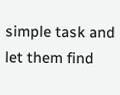simple task and let them find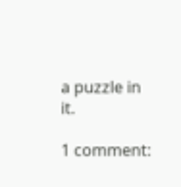a puzzle in it.

1 comment: